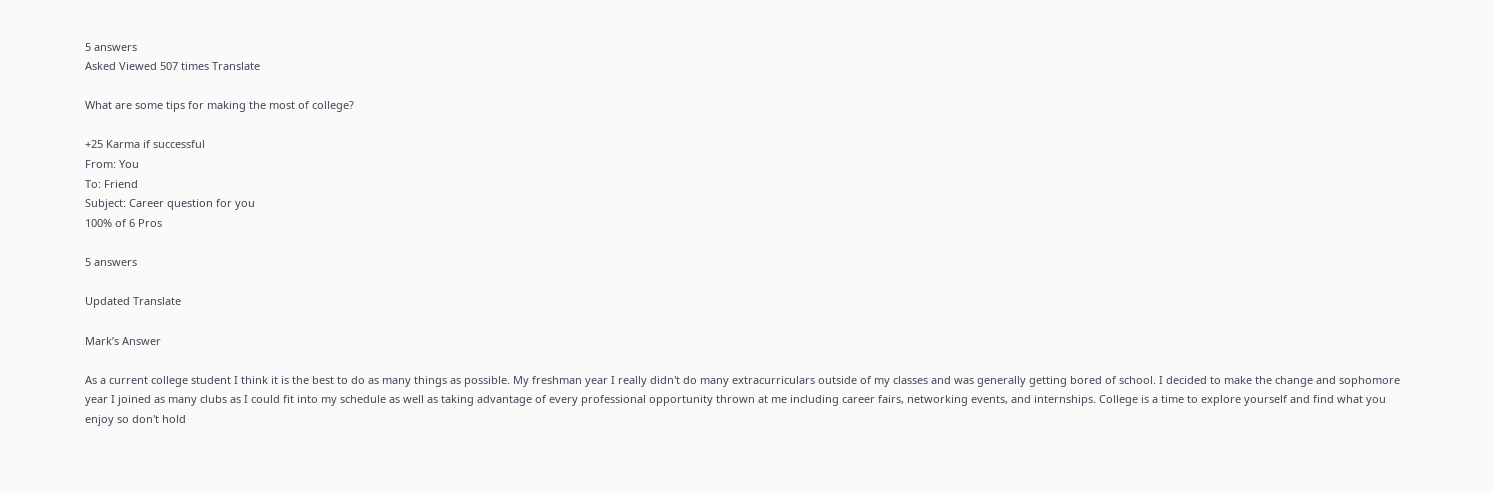5 answers
Asked Viewed 507 times Translate

What are some tips for making the most of college?

+25 Karma if successful
From: You
To: Friend
Subject: Career question for you
100% of 6 Pros

5 answers

Updated Translate

Mark’s Answer

As a current college student I think it is the best to do as many things as possible. My freshman year I really didn't do many extracurriculars outside of my classes and was generally getting bored of school. I decided to make the change and sophomore year I joined as many clubs as I could fit into my schedule as well as taking advantage of every professional opportunity thrown at me including career fairs, networking events, and internships. College is a time to explore yourself and find what you enjoy so don't hold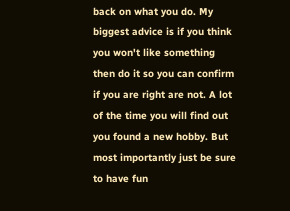back on what you do. My biggest advice is if you think you won't like something then do it so you can confirm if you are right are not. A lot of the time you will find out you found a new hobby. But most importantly just be sure to have fun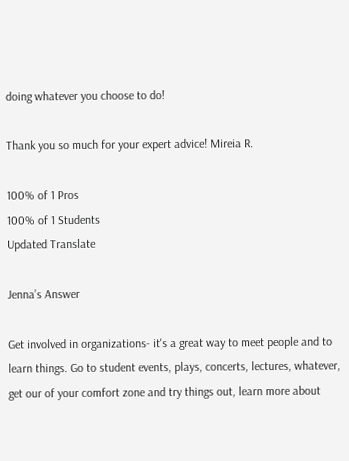doing whatever you choose to do!

Thank you so much for your expert advice! Mireia R.

100% of 1 Pros
100% of 1 Students
Updated Translate

Jenna’s Answer

Get involved in organizations- it's a great way to meet people and to learn things. Go to student events, plays, concerts, lectures, whatever, get our of your comfort zone and try things out, learn more about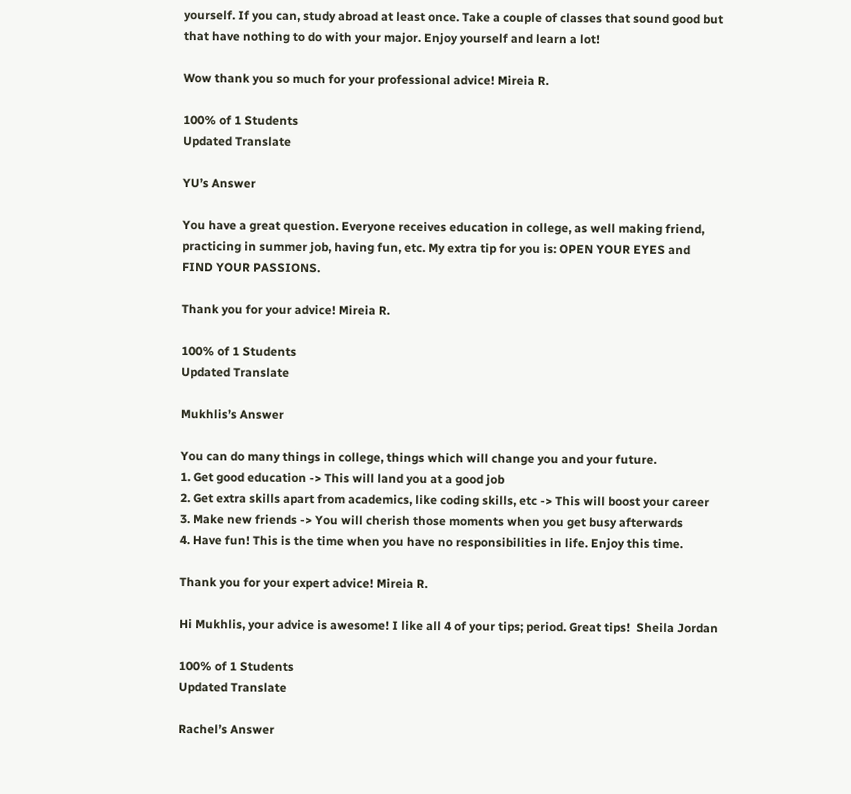yourself. If you can, study abroad at least once. Take a couple of classes that sound good but that have nothing to do with your major. Enjoy yourself and learn a lot!

Wow thank you so much for your professional advice! Mireia R.

100% of 1 Students
Updated Translate

YU’s Answer

You have a great question. Everyone receives education in college, as well making friend, practicing in summer job, having fun, etc. My extra tip for you is: OPEN YOUR EYES and FIND YOUR PASSIONS.

Thank you for your advice! Mireia R.

100% of 1 Students
Updated Translate

Mukhlis’s Answer

You can do many things in college, things which will change you and your future.
1. Get good education -> This will land you at a good job
2. Get extra skills apart from academics, like coding skills, etc -> This will boost your career
3. Make new friends -> You will cherish those moments when you get busy afterwards
4. Have fun! This is the time when you have no responsibilities in life. Enjoy this time.

Thank you for your expert advice! Mireia R.

Hi Mukhlis, your advice is awesome! I like all 4 of your tips; period. Great tips!  Sheila Jordan

100% of 1 Students
Updated Translate

Rachel’s Answer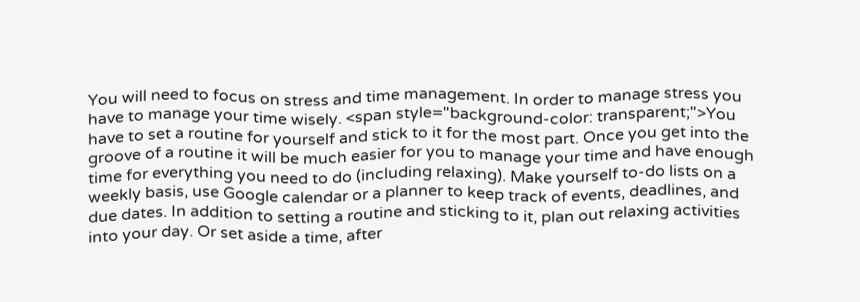You will need to focus on stress and time management. In order to manage stress you have to manage your time wisely. <span style="background-color: transparent;">You have to set a routine for yourself and stick to it for the most part. Once you get into the groove of a routine it will be much easier for you to manage your time and have enough time for everything you need to do (including relaxing). Make yourself to-do lists on a weekly basis, use Google calendar or a planner to keep track of events, deadlines, and due dates. In addition to setting a routine and sticking to it, plan out relaxing activities into your day. Or set aside a time, after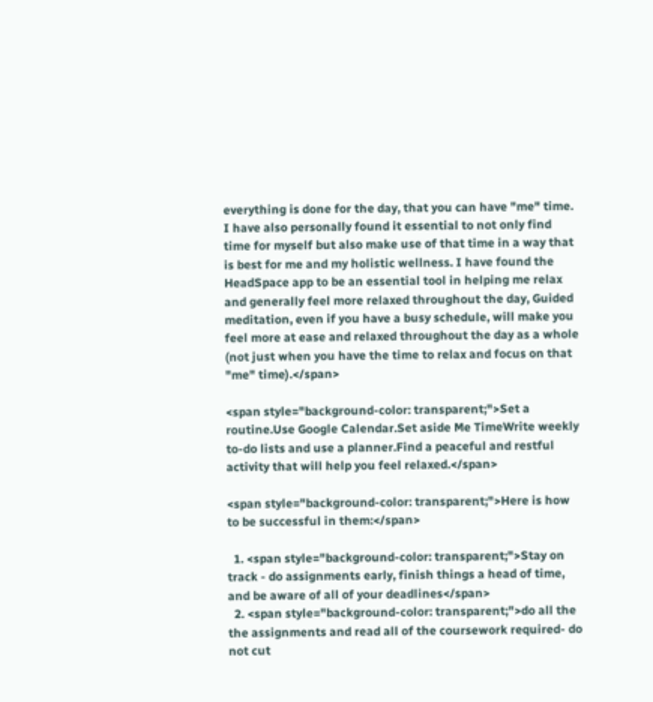everything is done for the day, that you can have "me" time. I have also personally found it essential to not only find time for myself but also make use of that time in a way that is best for me and my holistic wellness. I have found the HeadSpace app to be an essential tool in helping me relax and generally feel more relaxed throughout the day, Guided meditation, even if you have a busy schedule, will make you feel more at ease and relaxed throughout the day as a whole (not just when you have the time to relax and focus on that "me" time).</span>

<span style="background-color: transparent;">Set a routine.Use Google Calendar.Set aside Me TimeWrite weekly to-do lists and use a planner.Find a peaceful and restful activity that will help you feel relaxed.</span>

<span style="background-color: transparent;">Here is how to be successful in them:</span>

  1. <span style="background-color: transparent;">Stay on track - do assignments early, finish things a head of time, and be aware of all of your deadlines</span>
  2. <span style="background-color: transparent;">do all the the assignments and read all of the coursework required- do not cut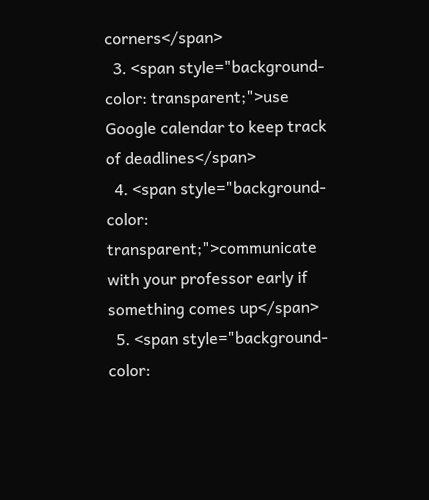corners</span>
  3. <span style="background-color: transparent;">use Google calendar to keep track of deadlines</span>
  4. <span style="background-color: transparent;">communicate with your professor early if something comes up</span>
  5. <span style="background-color: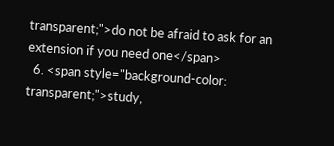transparent;">do not be afraid to ask for an extension if you need one</span>
  6. <span style="background-color: transparent;">study,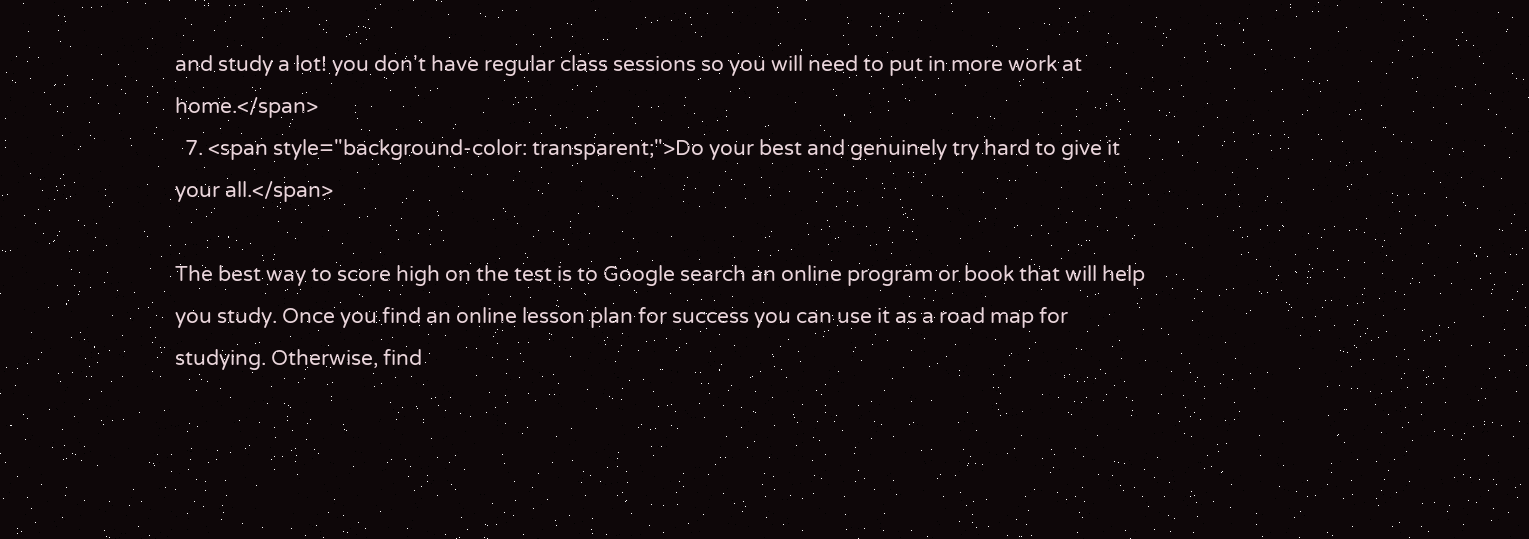and study a lot! you don't have regular class sessions so you will need to put in more work at home.</span>
  7. <span style="background-color: transparent;">Do your best and genuinely try hard to give it your all.</span>

The best way to score high on the test is to Google search an online program or book that will help you study. Once you find an online lesson plan for success you can use it as a road map for studying. Otherwise, find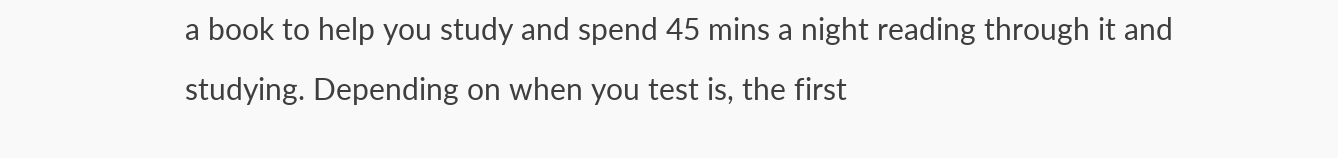a book to help you study and spend 45 mins a night reading through it and studying. Depending on when you test is, the first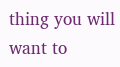thing you will want to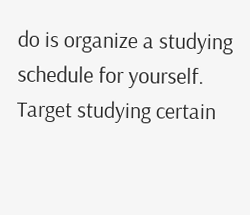do is organize a studying schedule for yourself. Target studying certain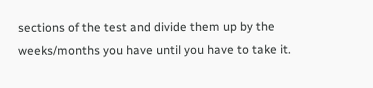sections of the test and divide them up by the weeks/months you have until you have to take it.